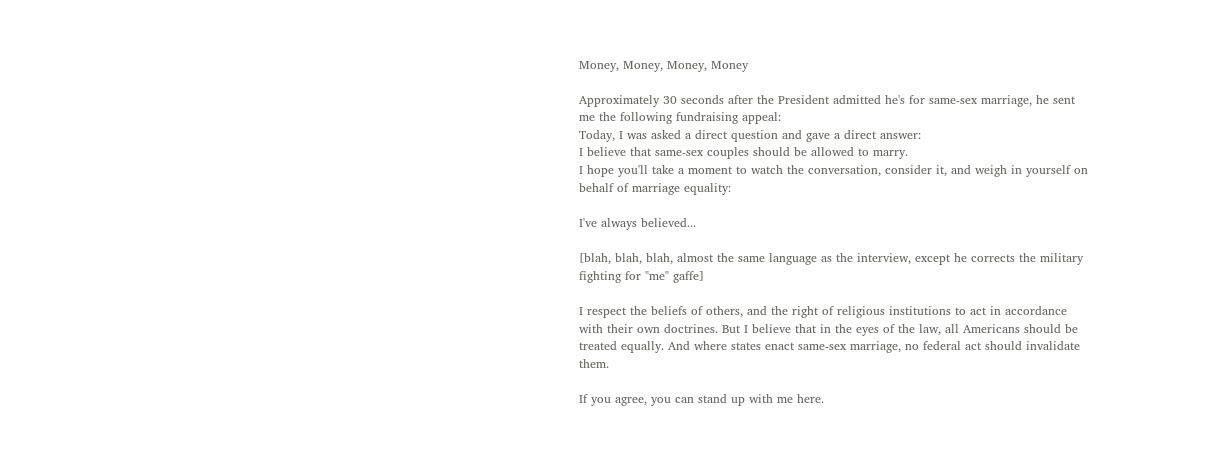Money, Money, Money, Money

Approximately 30 seconds after the President admitted he's for same-sex marriage, he sent me the following fundraising appeal:
Today, I was asked a direct question and gave a direct answer:
I believe that same-sex couples should be allowed to marry.
I hope you'll take a moment to watch the conversation, consider it, and weigh in yourself on behalf of marriage equality:

I've always believed...

[blah, blah, blah, almost the same language as the interview, except he corrects the military fighting for "me" gaffe]

I respect the beliefs of others, and the right of religious institutions to act in accordance with their own doctrines. But I believe that in the eyes of the law, all Americans should be treated equally. And where states enact same-sex marriage, no federal act should invalidate them.

If you agree, you can stand up with me here.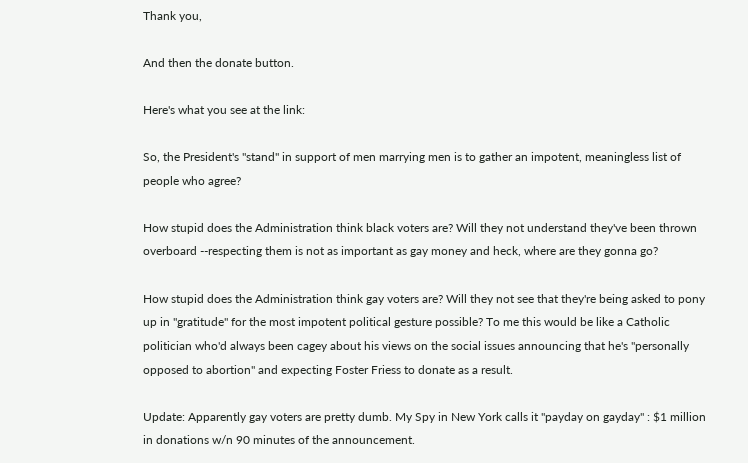Thank you,

And then the donate button.

Here's what you see at the link:

So, the President's "stand" in support of men marrying men is to gather an impotent, meaningless list of people who agree?

How stupid does the Administration think black voters are? Will they not understand they've been thrown overboard --respecting them is not as important as gay money and heck, where are they gonna go?

How stupid does the Administration think gay voters are? Will they not see that they're being asked to pony up in "gratitude" for the most impotent political gesture possible? To me this would be like a Catholic politician who'd always been cagey about his views on the social issues announcing that he's "personally opposed to abortion" and expecting Foster Friess to donate as a result.

Update: Apparently gay voters are pretty dumb. My Spy in New York calls it "payday on gayday" : $1 million in donations w/n 90 minutes of the announcement.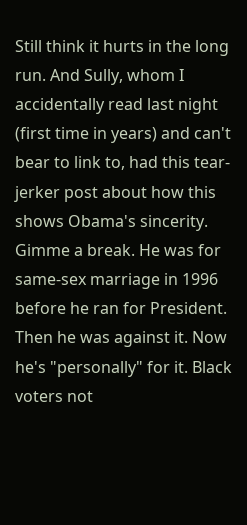Still think it hurts in the long run. And Sully, whom I accidentally read last night (first time in years) and can't bear to link to, had this tear-jerker post about how this shows Obama's sincerity. Gimme a break. He was for same-sex marriage in 1996 before he ran for President. Then he was against it. Now he's "personally" for it. Black voters not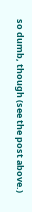so dumb, though (see the post above.)